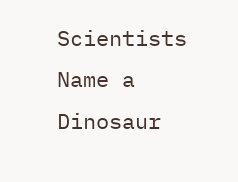Scientists Name a Dinosaur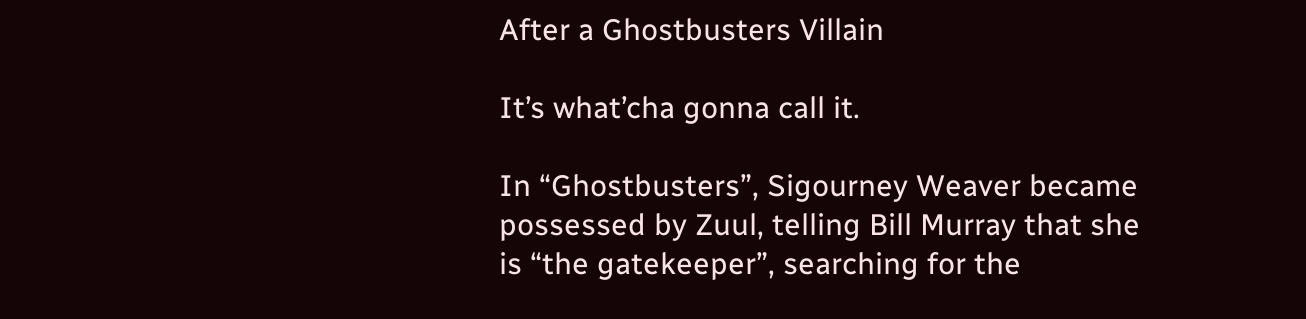After a Ghostbusters Villain

It’s what’cha gonna call it.

In “Ghostbusters”, Sigourney Weaver became possessed by Zuul, telling Bill Murray that she is “the gatekeeper”, searching for the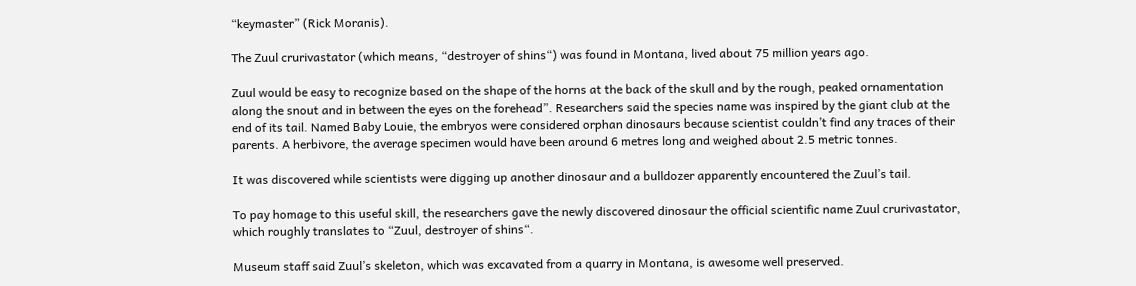“keymaster” (Rick Moranis).

The Zuul crurivastator (which means, “destroyer of shins“) was found in Montana, lived about 75 million years ago.

Zuul would be easy to recognize based on the shape of the horns at the back of the skull and by the rough, peaked ornamentation along the snout and in between the eyes on the forehead”. Researchers said the species name was inspired by the giant club at the end of its tail. Named Baby Louie, the embryos were considered orphan dinosaurs because scientist couldn’t find any traces of their parents. A herbivore, the average specimen would have been around 6 metres long and weighed about 2.5 metric tonnes.

It was discovered while scientists were digging up another dinosaur and a bulldozer apparently encountered the Zuul’s tail.

To pay homage to this useful skill, the researchers gave the newly discovered dinosaur the official scientific name Zuul crurivastator, which roughly translates to “Zuul, destroyer of shins“.

Museum staff said Zuul’s skeleton, which was excavated from a quarry in Montana, is awesome well preserved.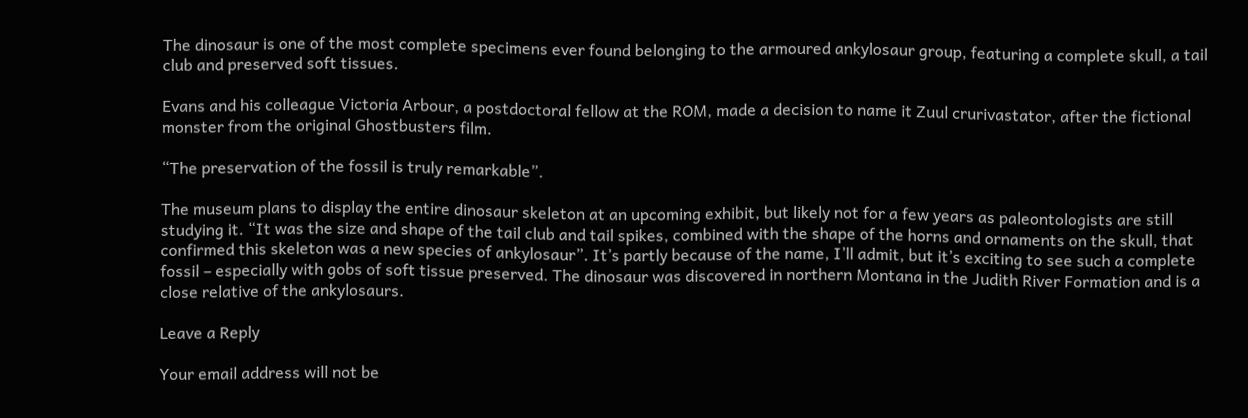The dinosaur is one of the most complete specimens ever found belonging to the armoured ankylosaur group, featuring a complete skull, a tail club and preserved soft tissues.

Evans and his colleague Victoria Arbour, a postdoctoral fellow at the ROM, made a decision to name it Zuul crurivastator, after the fictional monster from the original Ghostbusters film.

“The preservation of the fossil is truly remarkable”.

The museum plans to display the entire dinosaur skeleton at an upcoming exhibit, but likely not for a few years as paleontologists are still studying it. “It was the size and shape of the tail club and tail spikes, combined with the shape of the horns and ornaments on the skull, that confirmed this skeleton was a new species of ankylosaur”. It’s partly because of the name, I’ll admit, but it’s exciting to see such a complete fossil – especially with gobs of soft tissue preserved. The dinosaur was discovered in northern Montana in the Judith River Formation and is a close relative of the ankylosaurs.

Leave a Reply

Your email address will not be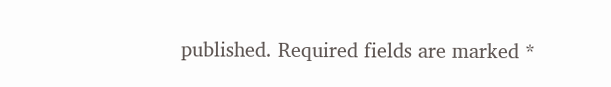published. Required fields are marked *